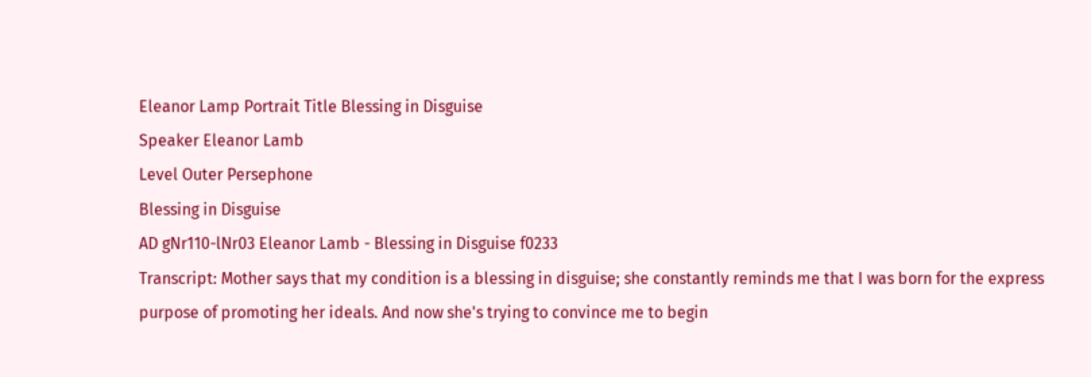Eleanor Lamp Portrait Title Blessing in Disguise
Speaker Eleanor Lamb
Level Outer Persephone
Blessing in Disguise
AD gNr110-lNr03 Eleanor Lamb - Blessing in Disguise f0233
Transcript: Mother says that my condition is a blessing in disguise; she constantly reminds me that I was born for the express purpose of promoting her ideals. And now she's trying to convince me to begin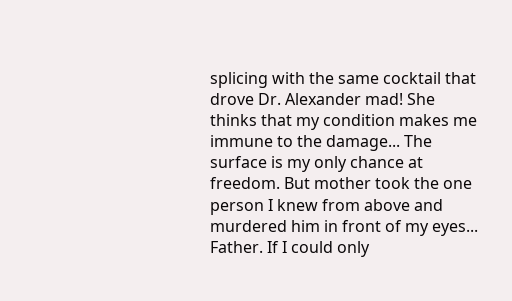splicing with the same cocktail that drove Dr. Alexander mad! She thinks that my condition makes me immune to the damage... The surface is my only chance at freedom. But mother took the one person I knew from above and murdered him in front of my eyes... Father. If I could only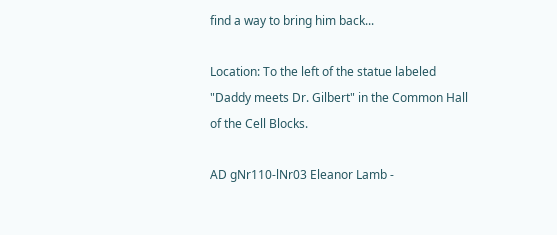find a way to bring him back...

Location: To the left of the statue labeled "Daddy meets Dr. Gilbert" in the Common Hall of the Cell Blocks.

AD gNr110-lNr03 Eleanor Lamb -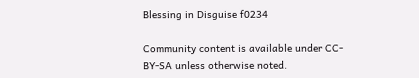Blessing in Disguise f0234

Community content is available under CC-BY-SA unless otherwise noted.